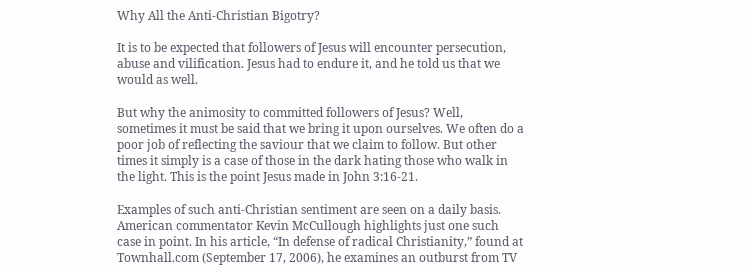Why All the Anti-Christian Bigotry?

It is to be expected that followers of Jesus will encounter persecution, abuse and vilification. Jesus had to endure it, and he told us that we would as well.

But why the animosity to committed followers of Jesus? Well, sometimes it must be said that we bring it upon ourselves. We often do a poor job of reflecting the saviour that we claim to follow. But other times it simply is a case of those in the dark hating those who walk in the light. This is the point Jesus made in John 3:16-21.

Examples of such anti-Christian sentiment are seen on a daily basis. American commentator Kevin McCullough highlights just one such case in point. In his article, “In defense of radical Christianity,” found at Townhall.com (September 17, 2006), he examines an outburst from TV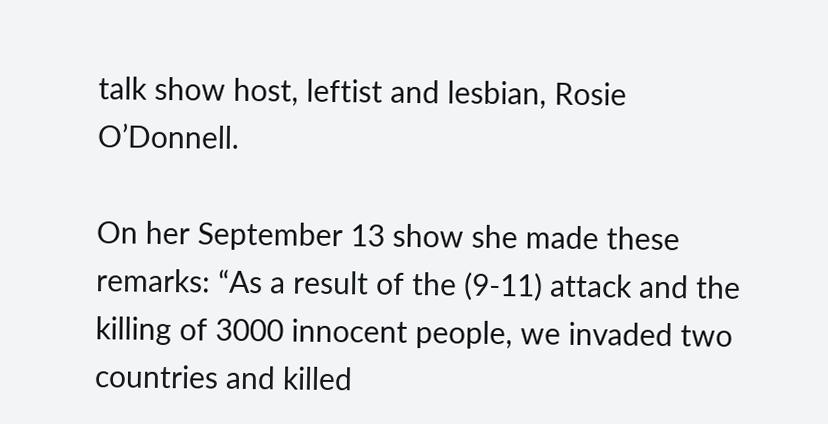talk show host, leftist and lesbian, Rosie O’Donnell.

On her September 13 show she made these remarks: “As a result of the (9-11) attack and the killing of 3000 innocent people, we invaded two countries and killed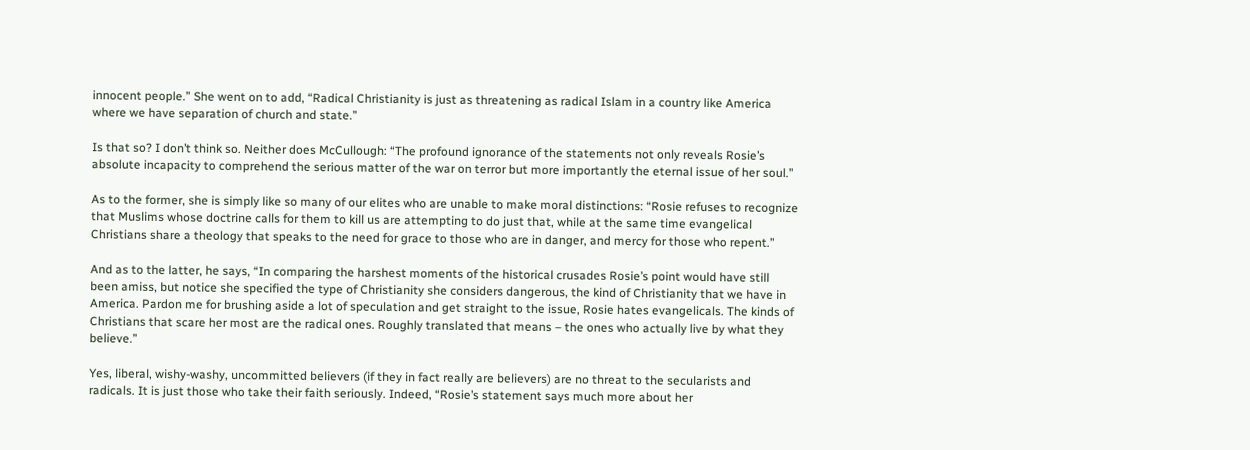innocent people.” She went on to add, “Radical Christianity is just as threatening as radical Islam in a country like America where we have separation of church and state.”

Is that so? I don’t think so. Neither does McCullough: “The profound ignorance of the statements not only reveals Rosie’s absolute incapacity to comprehend the serious matter of the war on terror but more importantly the eternal issue of her soul.”

As to the former, she is simply like so many of our elites who are unable to make moral distinctions: “Rosie refuses to recognize that Muslims whose doctrine calls for them to kill us are attempting to do just that, while at the same time evangelical Christians share a theology that speaks to the need for grace to those who are in danger, and mercy for those who repent.”

And as to the latter, he says, “In comparing the harshest moments of the historical crusades Rosie’s point would have still been amiss, but notice she specified the type of Christianity she considers dangerous, the kind of Christianity that we have in America. Pardon me for brushing aside a lot of speculation and get straight to the issue, Rosie hates evangelicals. The kinds of Christians that scare her most are the radical ones. Roughly translated that means – the ones who actually live by what they believe.”

Yes, liberal, wishy-washy, uncommitted believers (if they in fact really are believers) are no threat to the secularists and radicals. It is just those who take their faith seriously. Indeed, “Rosie’s statement says much more about her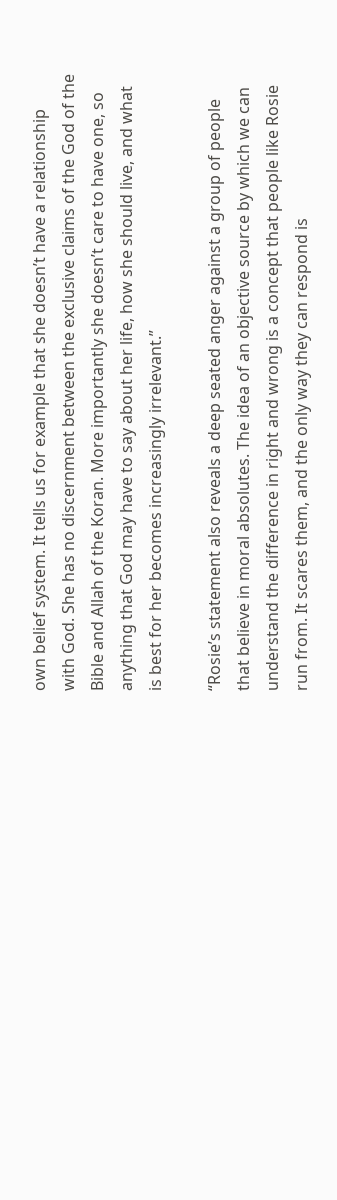own belief system. It tells us for example that she doesn’t have a relationship with God. She has no discernment between the exclusive claims of the God of the Bible and Allah of the Koran. More importantly she doesn’t care to have one, so anything that God may have to say about her life, how she should live, and what is best for her becomes increasingly irrelevant.”

“Rosie’s statement also reveals a deep seated anger against a group of people that believe in moral absolutes. The idea of an objective source by which we can understand the difference in right and wrong is a concept that people like Rosie run from. It scares them, and the only way they can respond is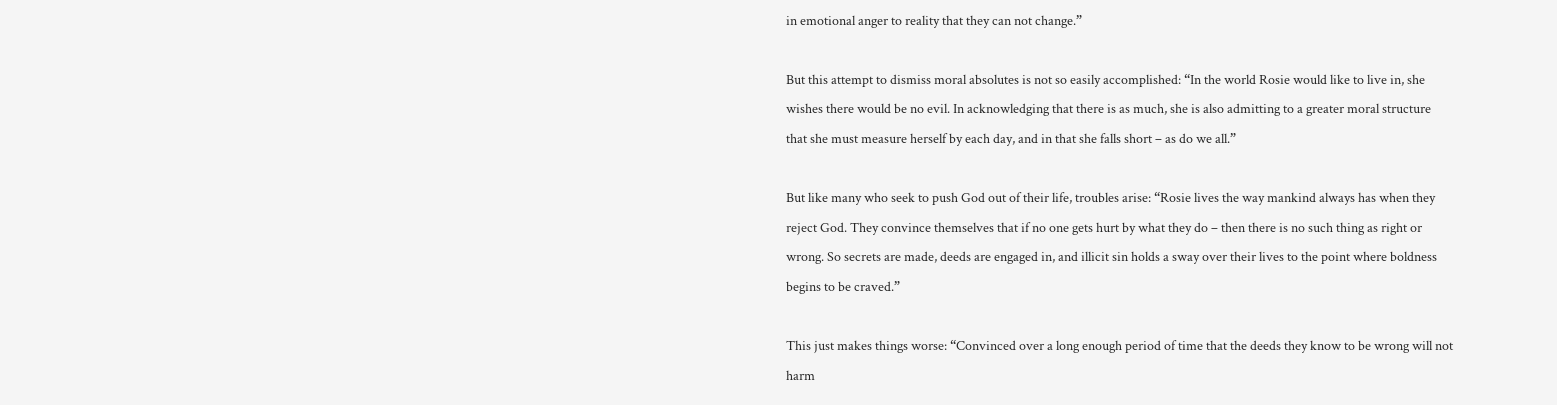in emotional anger to reality that they can not change.”

But this attempt to dismiss moral absolutes is not so easily accomplished: “In the world Rosie would like to live in, she wishes there would be no evil. In acknowledging that there is as much, she is also admitting to a greater moral structure that she must measure herself by each day, and in that she falls short – as do we all.”

But like many who seek to push God out of their life, troubles arise: “Rosie lives the way mankind always has when they reject God. They convince themselves that if no one gets hurt by what they do – then there is no such thing as right or wrong. So secrets are made, deeds are engaged in, and illicit sin holds a sway over their lives to the point where boldness begins to be craved.”

This just makes things worse: “Convinced over a long enough period of time that the deeds they know to be wrong will not harm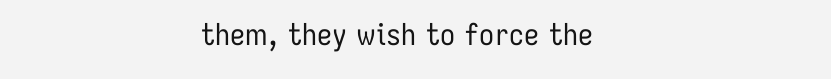them, they wish to force the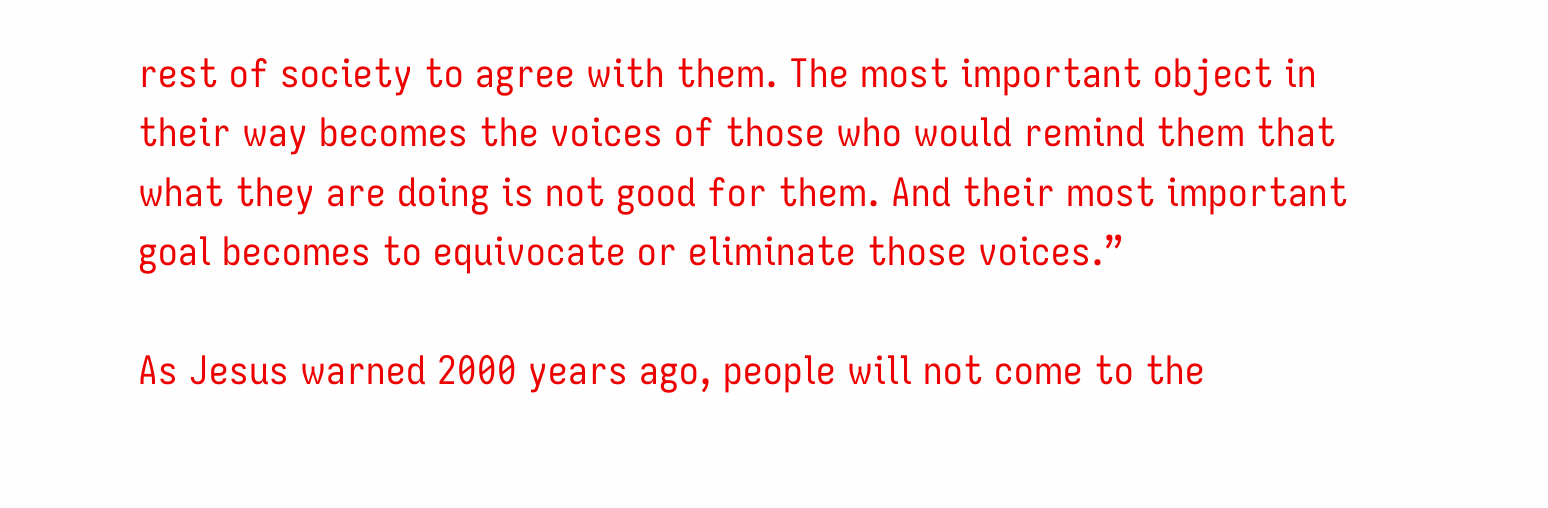rest of society to agree with them. The most important object in their way becomes the voices of those who would remind them that what they are doing is not good for them. And their most important goal becomes to equivocate or eliminate those voices.”

As Jesus warned 2000 years ago, people will not come to the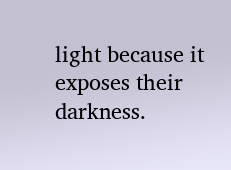light because it exposes their darkness.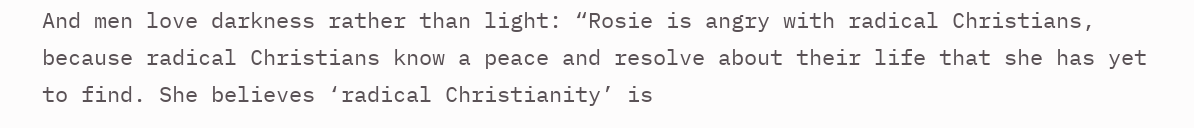And men love darkness rather than light: “Rosie is angry with radical Christians, because radical Christians know a peace and resolve about their life that she has yet to find. She believes ‘radical Christianity’ is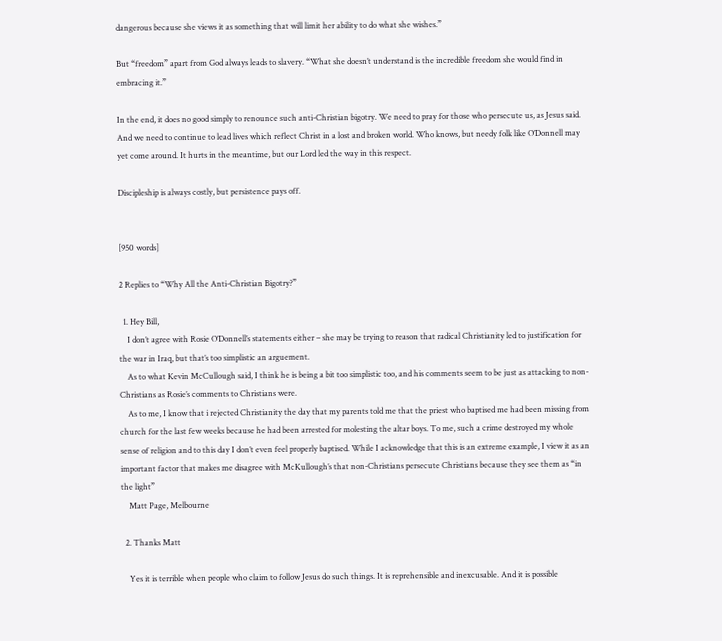dangerous because she views it as something that will limit her ability to do what she wishes.”

But “freedom” apart from God always leads to slavery. “What she doesn’t understand is the incredible freedom she would find in embracing it.”

In the end, it does no good simply to renounce such anti-Christian bigotry. We need to pray for those who persecute us, as Jesus said. And we need to continue to lead lives which reflect Christ in a lost and broken world. Who knows, but needy folk like O’Donnell may yet come around. It hurts in the meantime, but our Lord led the way in this respect.

Discipleship is always costly, but persistence pays off.


[950 words]

2 Replies to “Why All the Anti-Christian Bigotry?”

  1. Hey Bill,
    I don’t agree with Rosie O’Donnell’s statements either – she may be trying to reason that radical Christianity led to justification for the war in Iraq, but that’s too simplistic an arguement.
    As to what Kevin McCullough said, I think he is being a bit too simplistic too, and his comments seem to be just as attacking to non-Christians as Rosie’s comments to Christians were.
    As to me, I know that i rejected Christianity the day that my parents told me that the priest who baptised me had been missing from church for the last few weeks because he had been arrested for molesting the altar boys. To me, such a crime destroyed my whole sense of religion and to this day I don’t even feel properly baptised. While I acknowledge that this is an extreme example, I view it as an important factor that makes me disagree with McKullough’s that non-Christians persecute Christians because they see them as “in the light”
    Matt Page, Melbourne

  2. Thanks Matt

    Yes it is terrible when people who claim to follow Jesus do such things. It is reprehensible and inexcusable. And it is possible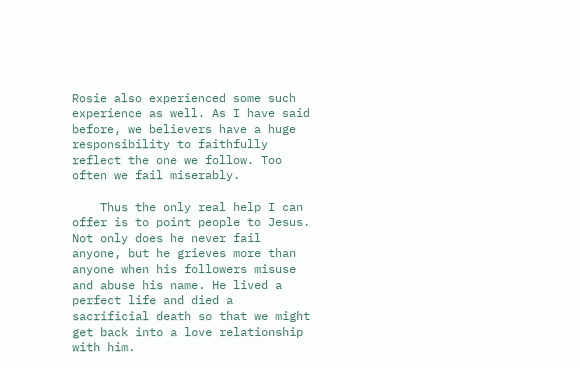Rosie also experienced some such experience as well. As I have said before, we believers have a huge responsibility to faithfully reflect the one we follow. Too often we fail miserably.

    Thus the only real help I can offer is to point people to Jesus. Not only does he never fail anyone, but he grieves more than anyone when his followers misuse and abuse his name. He lived a perfect life and died a sacrificial death so that we might get back into a love relationship with him.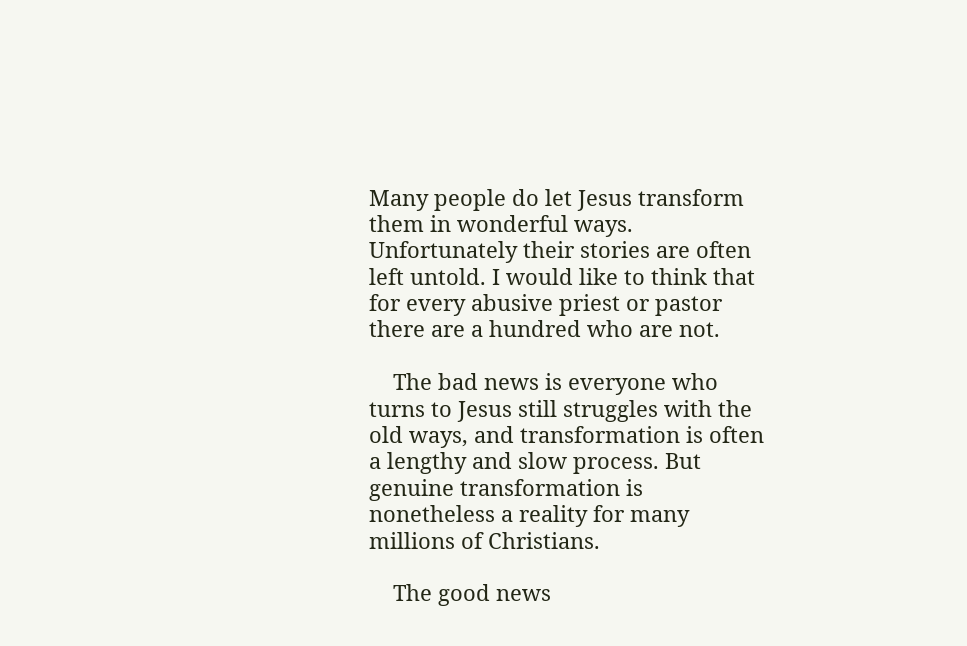Many people do let Jesus transform them in wonderful ways. Unfortunately their stories are often left untold. I would like to think that for every abusive priest or pastor there are a hundred who are not.

    The bad news is everyone who turns to Jesus still struggles with the old ways, and transformation is often a lengthy and slow process. But genuine transformation is nonetheless a reality for many millions of Christians.

    The good news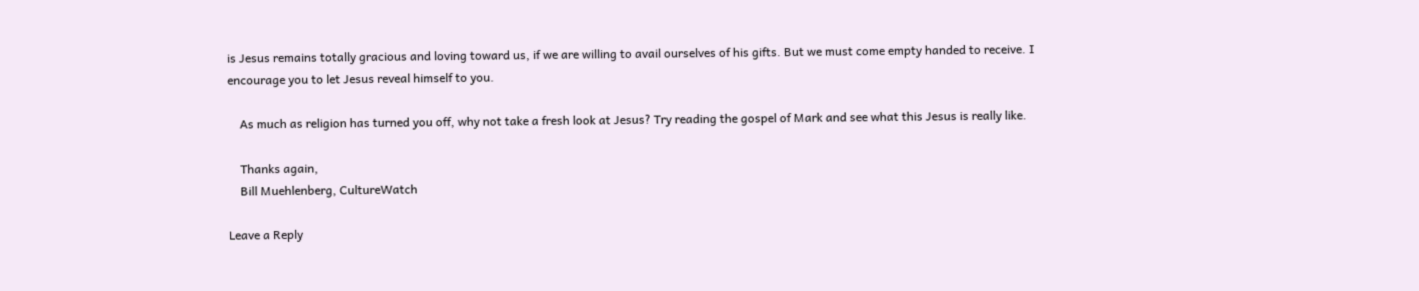is Jesus remains totally gracious and loving toward us, if we are willing to avail ourselves of his gifts. But we must come empty handed to receive. I encourage you to let Jesus reveal himself to you.

    As much as religion has turned you off, why not take a fresh look at Jesus? Try reading the gospel of Mark and see what this Jesus is really like.

    Thanks again,
    Bill Muehlenberg, CultureWatch

Leave a Reply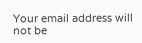Your email address will not be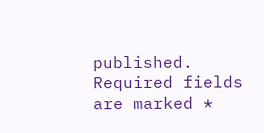published. Required fields are marked *